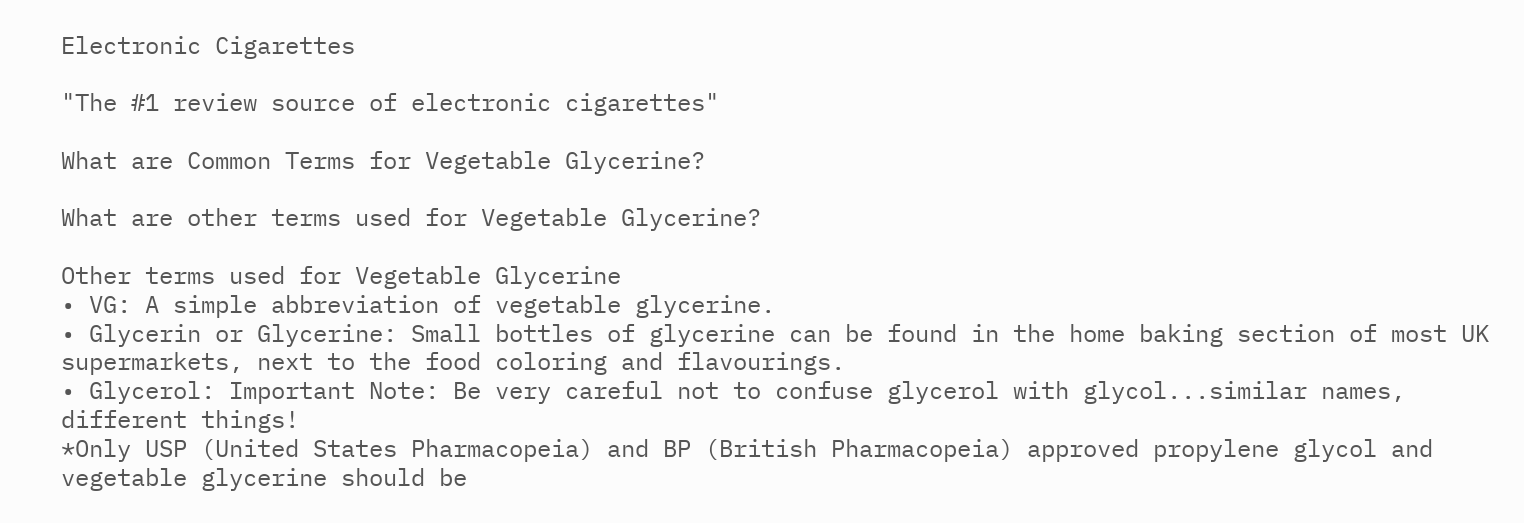Electronic Cigarettes

"The #1 review source of electronic cigarettes"

What are Common Terms for Vegetable Glycerine?

What are other terms used for Vegetable Glycerine?

Other terms used for Vegetable Glycerine
• VG: A simple abbreviation of vegetable glycerine.
• Glycerin or Glycerine: Small bottles of glycerine can be found in the home baking section of most UK supermarkets, next to the food coloring and flavourings.
• Glycerol: Important Note: Be very careful not to confuse glycerol with glycol...similar names, different things!
*Only USP (United States Pharmacopeia) and BP (British Pharmacopeia) approved propylene glycol and vegetable glycerine should be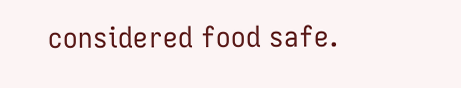considered food safe.